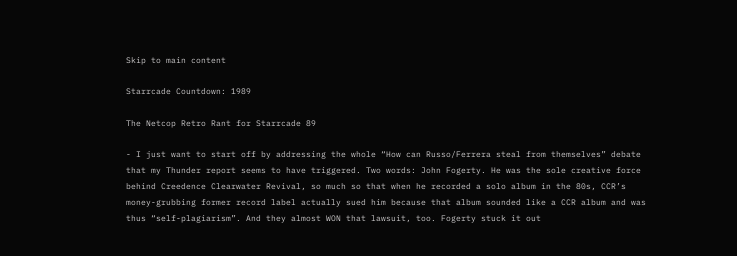Skip to main content

Starrcade Countdown: 1989

The Netcop Retro Rant for Starrcade 89

- I just want to start off by addressing the whole “How can Russo/Ferrera steal from themselves” debate that my Thunder report seems to have triggered. Two words: John Fogerty. He was the sole creative force behind Creedence Clearwater Revival, so much so that when he recorded a solo album in the 80s, CCR’s money-grubbing former record label actually sued him because that album sounded like a CCR album and was thus “self-plagiarism”. And they almost WON that lawsuit, too. Fogerty stuck it out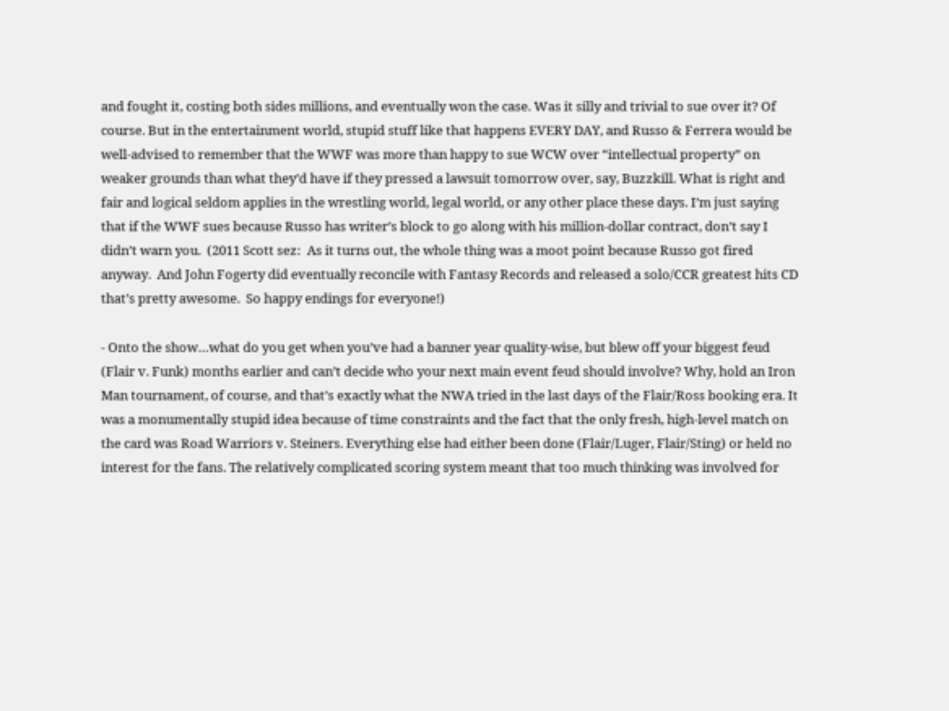and fought it, costing both sides millions, and eventually won the case. Was it silly and trivial to sue over it? Of course. But in the entertainment world, stupid stuff like that happens EVERY DAY, and Russo & Ferrera would be well-advised to remember that the WWF was more than happy to sue WCW over “intellectual property” on weaker grounds than what they’d have if they pressed a lawsuit tomorrow over, say, Buzzkill. What is right and fair and logical seldom applies in the wrestling world, legal world, or any other place these days. I’m just saying that if the WWF sues because Russo has writer’s block to go along with his million-dollar contract, don’t say I didn’t warn you.  (2011 Scott sez:  As it turns out, the whole thing was a moot point because Russo got fired anyway.  And John Fogerty did eventually reconcile with Fantasy Records and released a solo/CCR greatest hits CD that’s pretty awesome.  So happy endings for everyone!)

- Onto the show…what do you get when you’ve had a banner year quality-wise, but blew off your biggest feud (Flair v. Funk) months earlier and can’t decide who your next main event feud should involve? Why, hold an Iron Man tournament, of course, and that’s exactly what the NWA tried in the last days of the Flair/Ross booking era. It was a monumentally stupid idea because of time constraints and the fact that the only fresh, high-level match on the card was Road Warriors v. Steiners. Everything else had either been done (Flair/Luger, Flair/Sting) or held no interest for the fans. The relatively complicated scoring system meant that too much thinking was involved for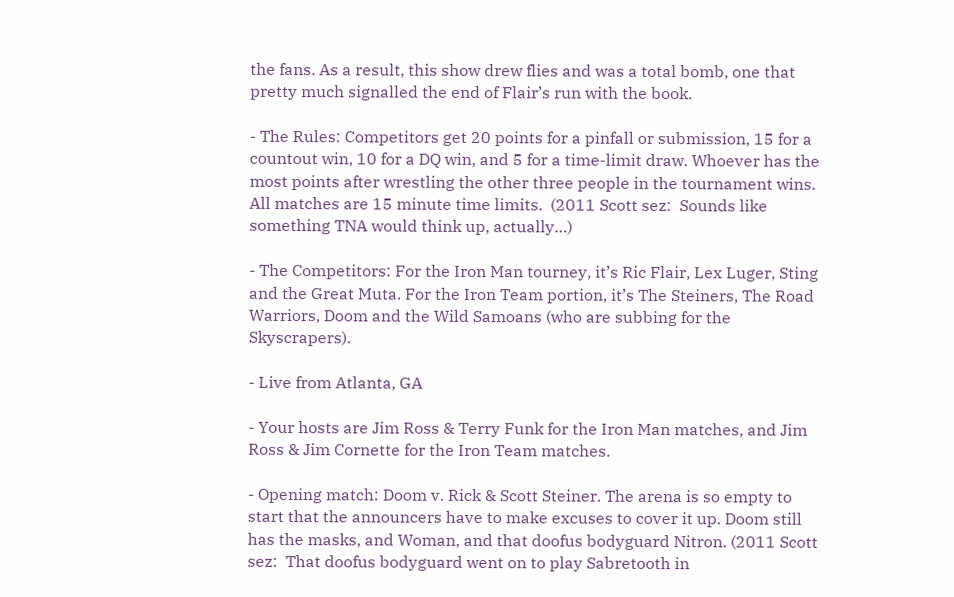the fans. As a result, this show drew flies and was a total bomb, one that pretty much signalled the end of Flair’s run with the book.

- The Rules: Competitors get 20 points for a pinfall or submission, 15 for a countout win, 10 for a DQ win, and 5 for a time-limit draw. Whoever has the most points after wrestling the other three people in the tournament wins. All matches are 15 minute time limits.  (2011 Scott sez:  Sounds like something TNA would think up, actually…)

- The Competitors: For the Iron Man tourney, it’s Ric Flair, Lex Luger, Sting and the Great Muta. For the Iron Team portion, it’s The Steiners, The Road Warriors, Doom and the Wild Samoans (who are subbing for the Skyscrapers).

- Live from Atlanta, GA

- Your hosts are Jim Ross & Terry Funk for the Iron Man matches, and Jim Ross & Jim Cornette for the Iron Team matches.

- Opening match: Doom v. Rick & Scott Steiner. The arena is so empty to start that the announcers have to make excuses to cover it up. Doom still has the masks, and Woman, and that doofus bodyguard Nitron. (2011 Scott sez:  That doofus bodyguard went on to play Sabretooth in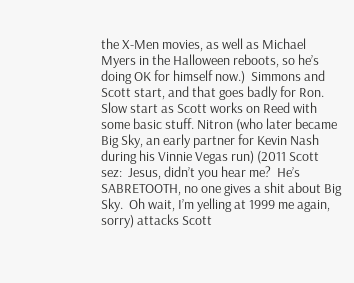the X-Men movies, as well as Michael Myers in the Halloween reboots, so he’s doing OK for himself now.)  Simmons and Scott start, and that goes badly for Ron. Slow start as Scott works on Reed with some basic stuff. Nitron (who later became Big Sky, an early partner for Kevin Nash during his Vinnie Vegas run) (2011 Scott sez:  Jesus, didn’t you hear me?  He’s SABRETOOTH, no one gives a shit about Big Sky.  Oh wait, I’m yelling at 1999 me again, sorry) attacks Scott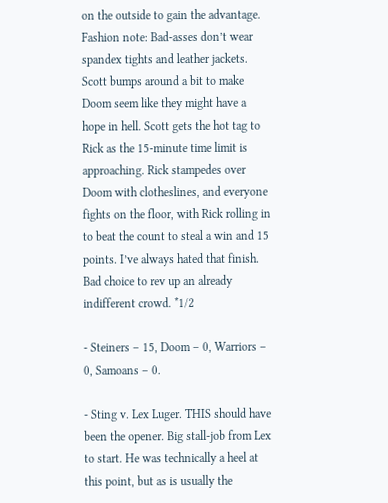on the outside to gain the advantage. Fashion note: Bad-asses don’t wear spandex tights and leather jackets. Scott bumps around a bit to make Doom seem like they might have a hope in hell. Scott gets the hot tag to Rick as the 15-minute time limit is approaching. Rick stampedes over Doom with clotheslines, and everyone fights on the floor, with Rick rolling in to beat the count to steal a win and 15 points. I’ve always hated that finish. Bad choice to rev up an already indifferent crowd. *1/2

- Steiners – 15, Doom – 0, Warriors – 0, Samoans – 0.

- Sting v. Lex Luger. THIS should have been the opener. Big stall-job from Lex to start. He was technically a heel at this point, but as is usually the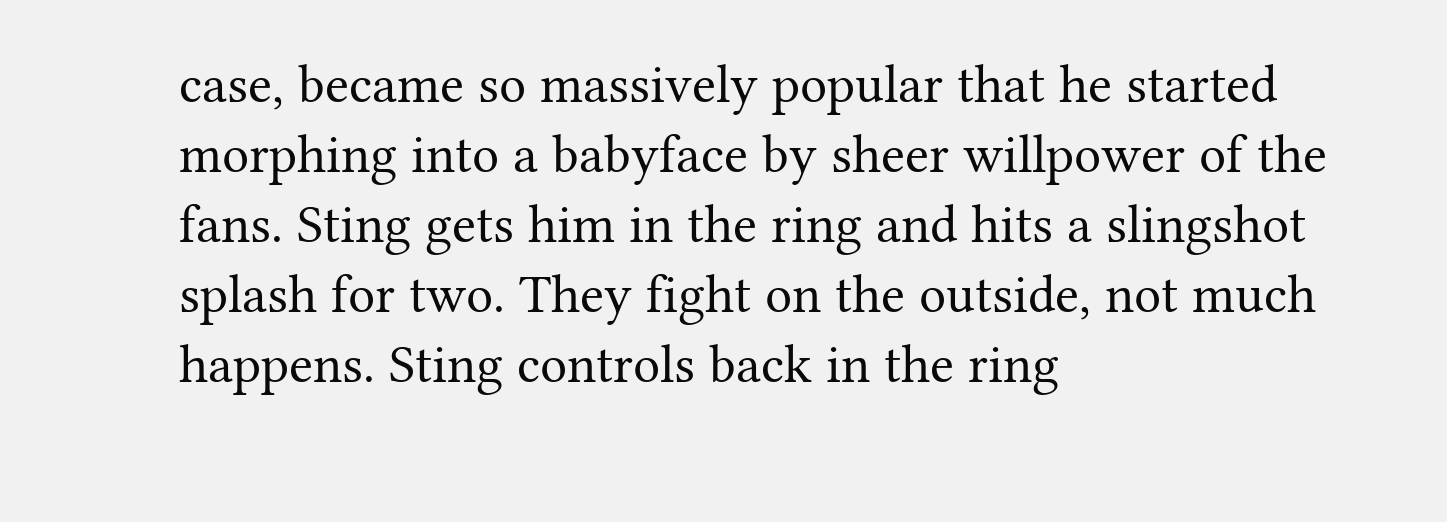case, became so massively popular that he started morphing into a babyface by sheer willpower of the fans. Sting gets him in the ring and hits a slingshot splash for two. They fight on the outside, not much happens. Sting controls back in the ring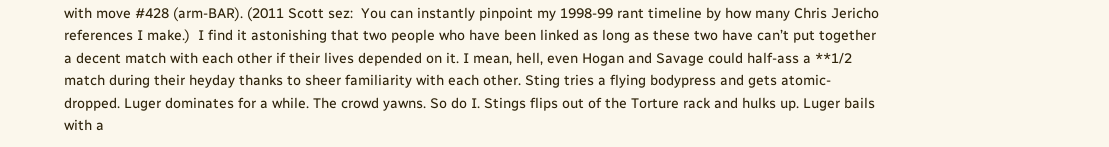with move #428 (arm-BAR). (2011 Scott sez:  You can instantly pinpoint my 1998-99 rant timeline by how many Chris Jericho references I make.)  I find it astonishing that two people who have been linked as long as these two have can’t put together a decent match with each other if their lives depended on it. I mean, hell, even Hogan and Savage could half-ass a **1/2 match during their heyday thanks to sheer familiarity with each other. Sting tries a flying bodypress and gets atomic-dropped. Luger dominates for a while. The crowd yawns. So do I. Stings flips out of the Torture rack and hulks up. Luger bails with a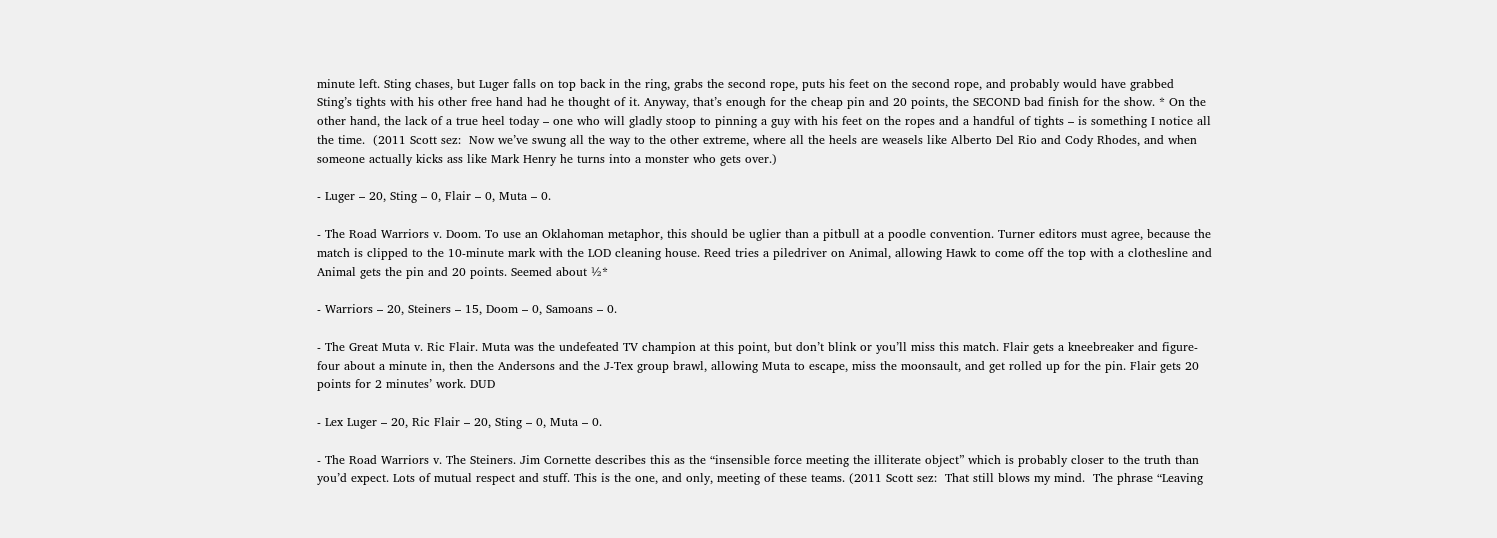minute left. Sting chases, but Luger falls on top back in the ring, grabs the second rope, puts his feet on the second rope, and probably would have grabbed Sting’s tights with his other free hand had he thought of it. Anyway, that’s enough for the cheap pin and 20 points, the SECOND bad finish for the show. * On the other hand, the lack of a true heel today – one who will gladly stoop to pinning a guy with his feet on the ropes and a handful of tights – is something I notice all the time.  (2011 Scott sez:  Now we’ve swung all the way to the other extreme, where all the heels are weasels like Alberto Del Rio and Cody Rhodes, and when someone actually kicks ass like Mark Henry he turns into a monster who gets over.)

- Luger – 20, Sting – 0, Flair – 0, Muta – 0.

- The Road Warriors v. Doom. To use an Oklahoman metaphor, this should be uglier than a pitbull at a poodle convention. Turner editors must agree, because the match is clipped to the 10-minute mark with the LOD cleaning house. Reed tries a piledriver on Animal, allowing Hawk to come off the top with a clothesline and Animal gets the pin and 20 points. Seemed about ½*

- Warriors – 20, Steiners – 15, Doom – 0, Samoans – 0.

- The Great Muta v. Ric Flair. Muta was the undefeated TV champion at this point, but don’t blink or you’ll miss this match. Flair gets a kneebreaker and figure-four about a minute in, then the Andersons and the J-Tex group brawl, allowing Muta to escape, miss the moonsault, and get rolled up for the pin. Flair gets 20 points for 2 minutes’ work. DUD

- Lex Luger – 20, Ric Flair – 20, Sting – 0, Muta – 0.

- The Road Warriors v. The Steiners. Jim Cornette describes this as the “insensible force meeting the illiterate object” which is probably closer to the truth than you’d expect. Lots of mutual respect and stuff. This is the one, and only, meeting of these teams. (2011 Scott sez:  That still blows my mind.  The phrase “Leaving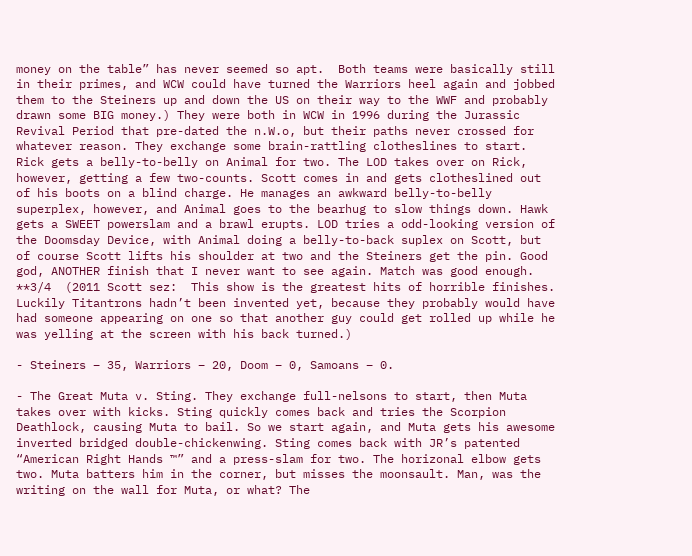money on the table” has never seemed so apt.  Both teams were basically still in their primes, and WCW could have turned the Warriors heel again and jobbed them to the Steiners up and down the US on their way to the WWF and probably drawn some BIG money.) They were both in WCW in 1996 during the Jurassic Revival Period that pre-dated the n.W.o, but their paths never crossed for whatever reason. They exchange some brain-rattling clotheslines to start. Rick gets a belly-to-belly on Animal for two. The LOD takes over on Rick, however, getting a few two-counts. Scott comes in and gets clotheslined out of his boots on a blind charge. He manages an awkward belly-to-belly superplex, however, and Animal goes to the bearhug to slow things down. Hawk gets a SWEET powerslam and a brawl erupts. LOD tries a odd-looking version of the Doomsday Device, with Animal doing a belly-to-back suplex on Scott, but of course Scott lifts his shoulder at two and the Steiners get the pin. Good god, ANOTHER finish that I never want to see again. Match was good enough. **3/4  (2011 Scott sez:  This show is the greatest hits of horrible finishes.  Luckily Titantrons hadn’t been invented yet, because they probably would have had someone appearing on one so that another guy could get rolled up while he was yelling at the screen with his back turned.)

- Steiners – 35, Warriors – 20, Doom – 0, Samoans – 0.

- The Great Muta v. Sting. They exchange full-nelsons to start, then Muta takes over with kicks. Sting quickly comes back and tries the Scorpion Deathlock, causing Muta to bail. So we start again, and Muta gets his awesome inverted bridged double-chickenwing. Sting comes back with JR’s patented “American Right Hands ™” and a press-slam for two. The horizonal elbow gets two. Muta batters him in the corner, but misses the moonsault. Man, was the writing on the wall for Muta, or what? The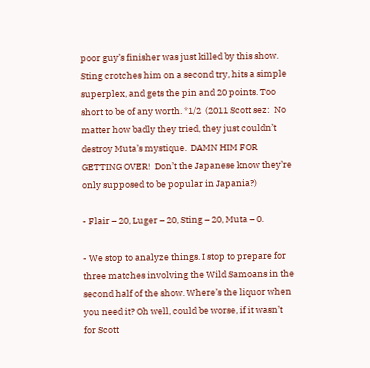poor guy’s finisher was just killed by this show. Sting crotches him on a second try, hits a simple superplex, and gets the pin and 20 points. Too short to be of any worth. *1/2  (2011 Scott sez:  No matter how badly they tried, they just couldn’t destroy Muta’s mystique.  DAMN HIM FOR GETTING OVER!  Don’t the Japanese know they’re only supposed to be popular in Japania?)

- Flair – 20, Luger – 20, Sting – 20, Muta – 0.

- We stop to analyze things. I stop to prepare for three matches involving the Wild Samoans in the second half of the show. Where’s the liquor when you need it? Oh well, could be worse, if it wasn’t for Scott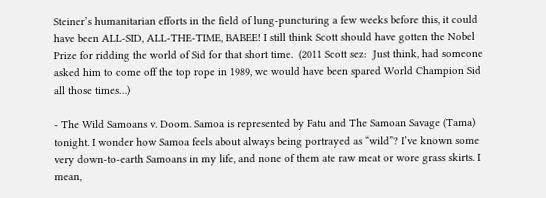Steiner’s humanitarian efforts in the field of lung-puncturing a few weeks before this, it could have been ALL-SID, ALL-THE-TIME, BABEE! I still think Scott should have gotten the Nobel Prize for ridding the world of Sid for that short time.  (2011 Scott sez:  Just think, had someone asked him to come off the top rope in 1989, we would have been spared World Champion Sid all those times…)

- The Wild Samoans v. Doom. Samoa is represented by Fatu and The Samoan Savage (Tama) tonight. I wonder how Samoa feels about always being portrayed as “wild”? I’ve known some very down-to-earth Samoans in my life, and none of them ate raw meat or wore grass skirts. I mean,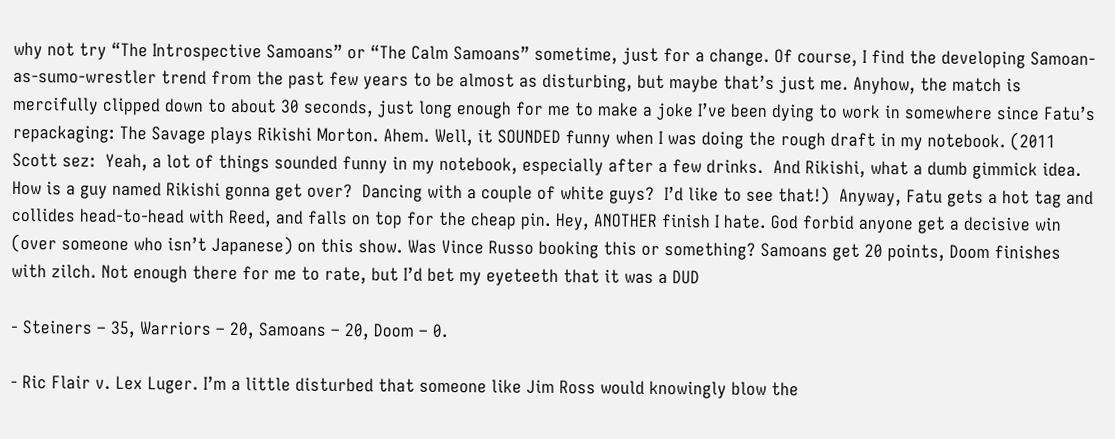why not try “The Introspective Samoans” or “The Calm Samoans” sometime, just for a change. Of course, I find the developing Samoan-as-sumo-wrestler trend from the past few years to be almost as disturbing, but maybe that’s just me. Anyhow, the match is mercifully clipped down to about 30 seconds, just long enough for me to make a joke I’ve been dying to work in somewhere since Fatu’s repackaging: The Savage plays Rikishi Morton. Ahem. Well, it SOUNDED funny when I was doing the rough draft in my notebook. (2011 Scott sez:  Yeah, a lot of things sounded funny in my notebook, especially after a few drinks.  And Rikishi, what a dumb gimmick idea.  How is a guy named Rikishi gonna get over?  Dancing with a couple of white guys?  I’d like to see that!)  Anyway, Fatu gets a hot tag and collides head-to-head with Reed, and falls on top for the cheap pin. Hey, ANOTHER finish I hate. God forbid anyone get a decisive win (over someone who isn’t Japanese) on this show. Was Vince Russo booking this or something? Samoans get 20 points, Doom finishes with zilch. Not enough there for me to rate, but I’d bet my eyeteeth that it was a DUD

- Steiners – 35, Warriors – 20, Samoans – 20, Doom – 0.

- Ric Flair v. Lex Luger. I’m a little disturbed that someone like Jim Ross would knowingly blow the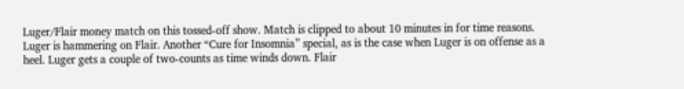Luger/Flair money match on this tossed-off show. Match is clipped to about 10 minutes in for time reasons. Luger is hammering on Flair. Another “Cure for Insomnia” special, as is the case when Luger is on offense as a heel. Luger gets a couple of two-counts as time winds down. Flair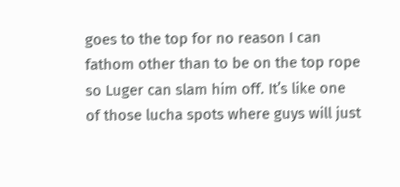goes to the top for no reason I can fathom other than to be on the top rope so Luger can slam him off. It’s like one of those lucha spots where guys will just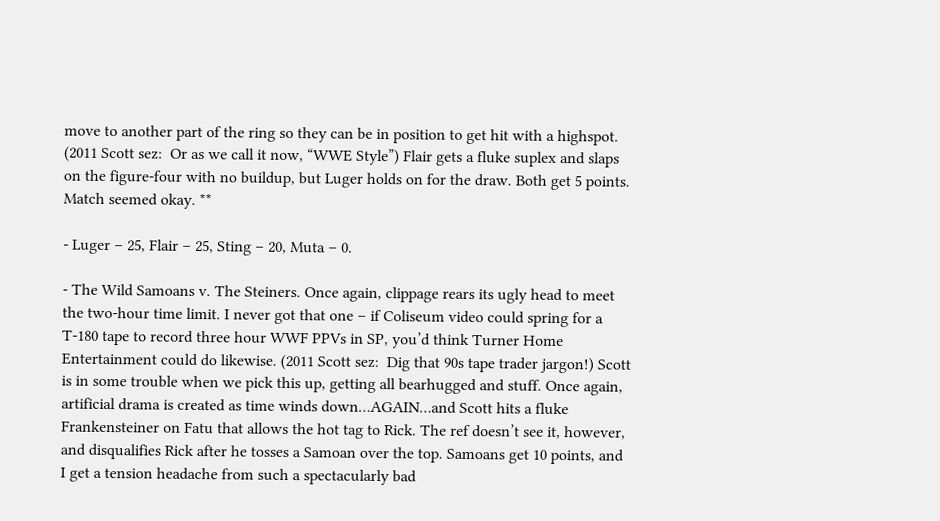move to another part of the ring so they can be in position to get hit with a highspot. (2011 Scott sez:  Or as we call it now, “WWE Style”) Flair gets a fluke suplex and slaps on the figure-four with no buildup, but Luger holds on for the draw. Both get 5 points. Match seemed okay. **

- Luger – 25, Flair – 25, Sting – 20, Muta – 0.

- The Wild Samoans v. The Steiners. Once again, clippage rears its ugly head to meet the two-hour time limit. I never got that one – if Coliseum video could spring for a T-180 tape to record three hour WWF PPVs in SP, you’d think Turner Home Entertainment could do likewise. (2011 Scott sez:  Dig that 90s tape trader jargon!) Scott is in some trouble when we pick this up, getting all bearhugged and stuff. Once again, artificial drama is created as time winds down…AGAIN…and Scott hits a fluke Frankensteiner on Fatu that allows the hot tag to Rick. The ref doesn’t see it, however, and disqualifies Rick after he tosses a Samoan over the top. Samoans get 10 points, and I get a tension headache from such a spectacularly bad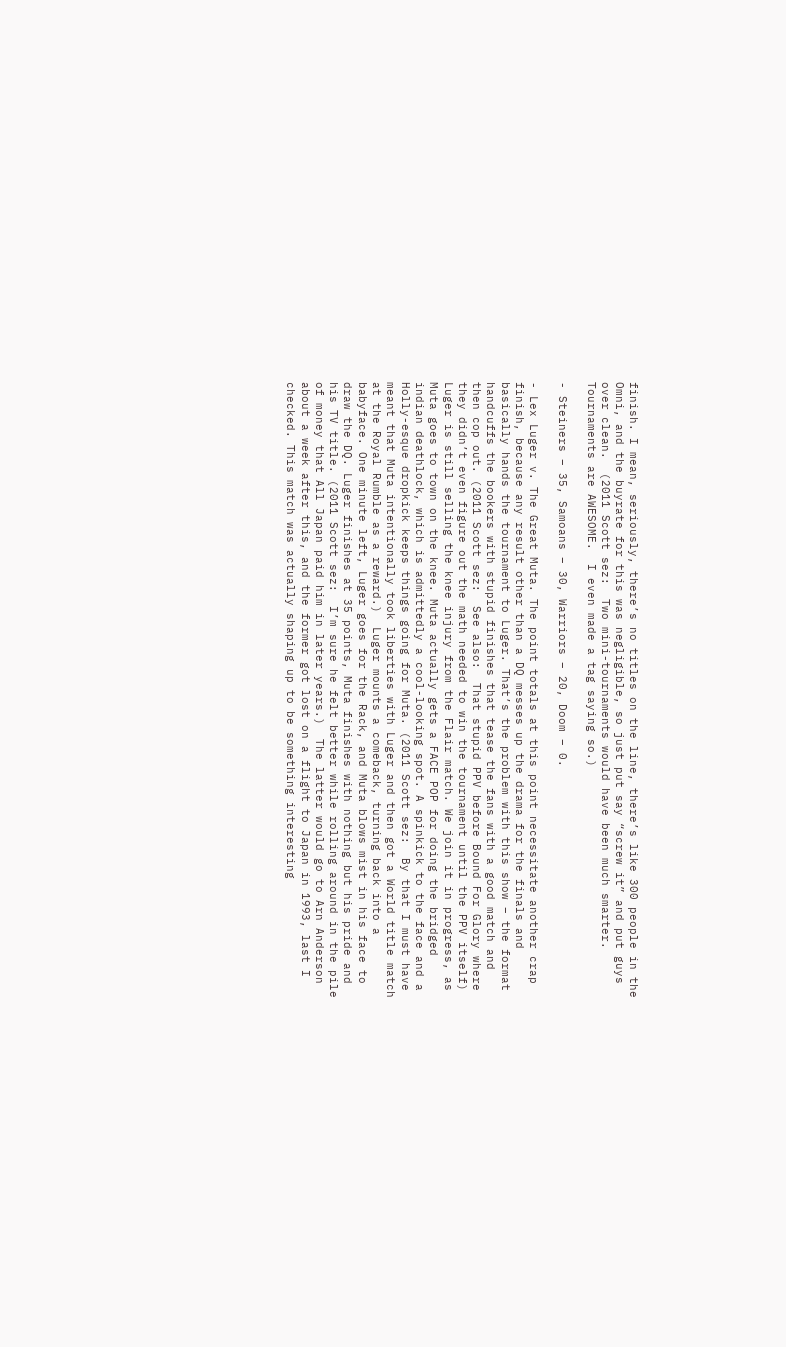finish. I mean, seriously, there’s no titles on the line, there’s like 300 people in the Omni, and the buyrate for this was negligible, so just put say “screw it” and put guys over clean.  (2011 Scott sez:  Two mini-tournaments would have been much smarter.  Tournaments are AWESOME.  I even made a tag saying so.)

- Steiners – 35, Samoans – 30, Warriors – 20, Doom – 0.

- Lex Luger v. The Great Muta. The point totals at this point necessitate another crap finish, because any result other than a DQ messes up the drama for the finals and basically hands the tournament to Luger. That’s the problem with this show – the format handcuffs the bookers with stupid finishes that tease the fans with a good match and then cop out. (2011 Scott sez:  See also:  That stupid PPV before Bound For Glory where they didn’t even figure out the math needed to win the tournament until the PPV itself)  Luger is still selling the knee injury from the Flair match. We join it in progress, as Muta goes to town on the knee. Muta actually gets a FACE POP for doing the bridged indian deathlock, which is admittedly a cool-looking spot. A spinkick to the face and a Holly-esque dropkick keeps things going for Muta. (2011 Scott sez:  By that I must have meant that Muta intentionally took liberties with Luger and then got a World title match at the Royal Rumble as a reward.)  Luger mounts a comeback, turning back into a babyface. One minute left, Luger goes for the Rack, and Muta blows mist in his face to draw the DQ. Luger finishes at 35 points, Muta finishes with nothing but his pride and his TV title. (2011 Scott sez:  I’m sure he felt better while rolling around in the pile of money that All Japan paid him in later years.)  The latter would go to Arn Anderson about a week after this, and the former got lost on a flight to Japan in 1993, last I checked. This match was actually shaping up to be something interesting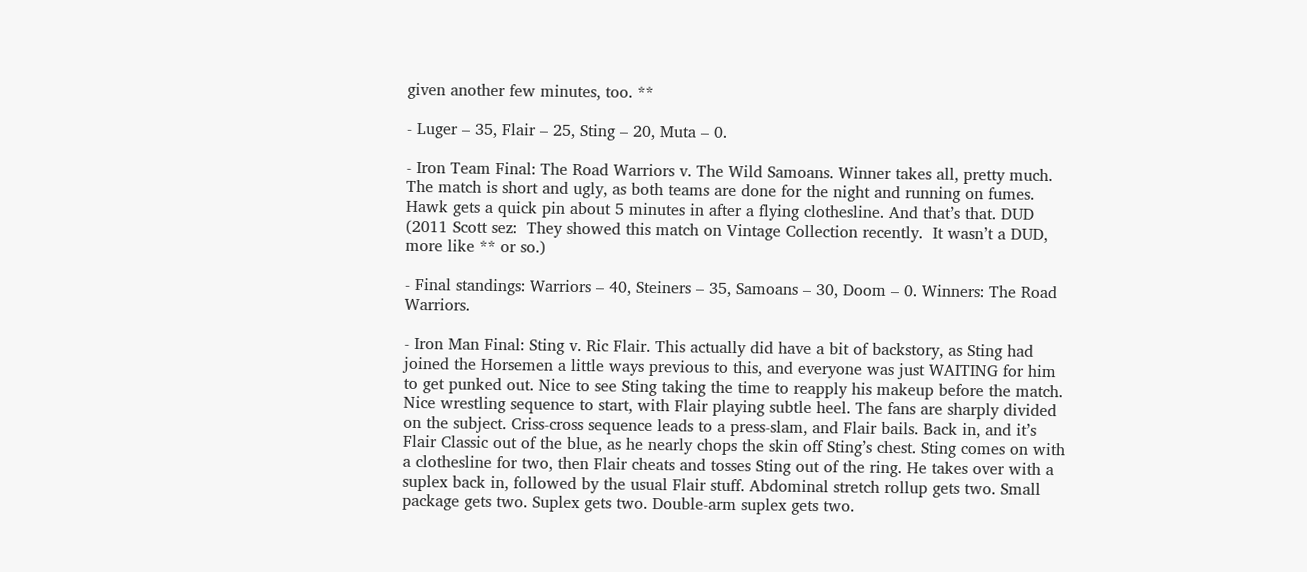given another few minutes, too. **

- Luger – 35, Flair – 25, Sting – 20, Muta – 0.

- Iron Team Final: The Road Warriors v. The Wild Samoans. Winner takes all, pretty much. The match is short and ugly, as both teams are done for the night and running on fumes. Hawk gets a quick pin about 5 minutes in after a flying clothesline. And that’s that. DUD  (2011 Scott sez:  They showed this match on Vintage Collection recently.  It wasn’t a DUD, more like ** or so.)

- Final standings: Warriors – 40, Steiners – 35, Samoans – 30, Doom – 0. Winners: The Road Warriors.

- Iron Man Final: Sting v. Ric Flair. This actually did have a bit of backstory, as Sting had joined the Horsemen a little ways previous to this, and everyone was just WAITING for him to get punked out. Nice to see Sting taking the time to reapply his makeup before the match. Nice wrestling sequence to start, with Flair playing subtle heel. The fans are sharply divided on the subject. Criss-cross sequence leads to a press-slam, and Flair bails. Back in, and it’s Flair Classic out of the blue, as he nearly chops the skin off Sting’s chest. Sting comes on with a clothesline for two, then Flair cheats and tosses Sting out of the ring. He takes over with a suplex back in, followed by the usual Flair stuff. Abdominal stretch rollup gets two. Small package gets two. Suplex gets two. Double-arm suplex gets two.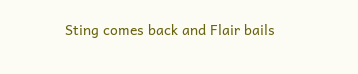Sting comes back and Flair bails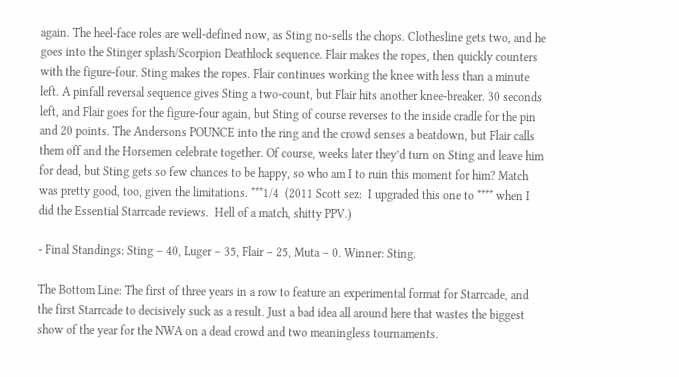again. The heel-face roles are well-defined now, as Sting no-sells the chops. Clothesline gets two, and he goes into the Stinger splash/Scorpion Deathlock sequence. Flair makes the ropes, then quickly counters with the figure-four. Sting makes the ropes. Flair continues working the knee with less than a minute left. A pinfall reversal sequence gives Sting a two-count, but Flair hits another knee-breaker. 30 seconds left, and Flair goes for the figure-four again, but Sting of course reverses to the inside cradle for the pin and 20 points. The Andersons POUNCE into the ring and the crowd senses a beatdown, but Flair calls them off and the Horsemen celebrate together. Of course, weeks later they’d turn on Sting and leave him for dead, but Sting gets so few chances to be happy, so who am I to ruin this moment for him? Match was pretty good, too, given the limitations. ***1/4  (2011 Scott sez:  I upgraded this one to **** when I did the Essential Starrcade reviews.  Hell of a match, shitty PPV.)

- Final Standings: Sting – 40, Luger – 35, Flair – 25, Muta – 0. Winner: Sting.

The Bottom Line: The first of three years in a row to feature an experimental format for Starrcade, and the first Starrcade to decisively suck as a result. Just a bad idea all around here that wastes the biggest show of the year for the NWA on a dead crowd and two meaningless tournaments.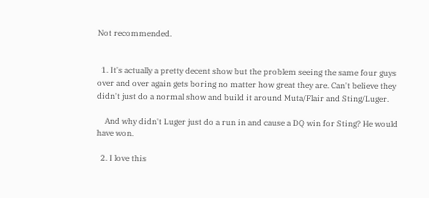Not recommended.


  1. It's actually a pretty decent show but the problem seeing the same four guys over and over again gets boring no matter how great they are. Can't believe they didn't just do a normal show and build it around Muta/Flair and Sting/Luger.

    And why didn't Luger just do a run in and cause a DQ win for Sting? He would have won.

  2. I love this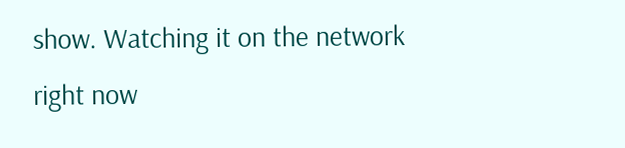show. Watching it on the network right now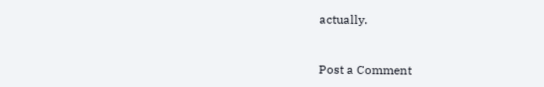actually.


Post a Comment